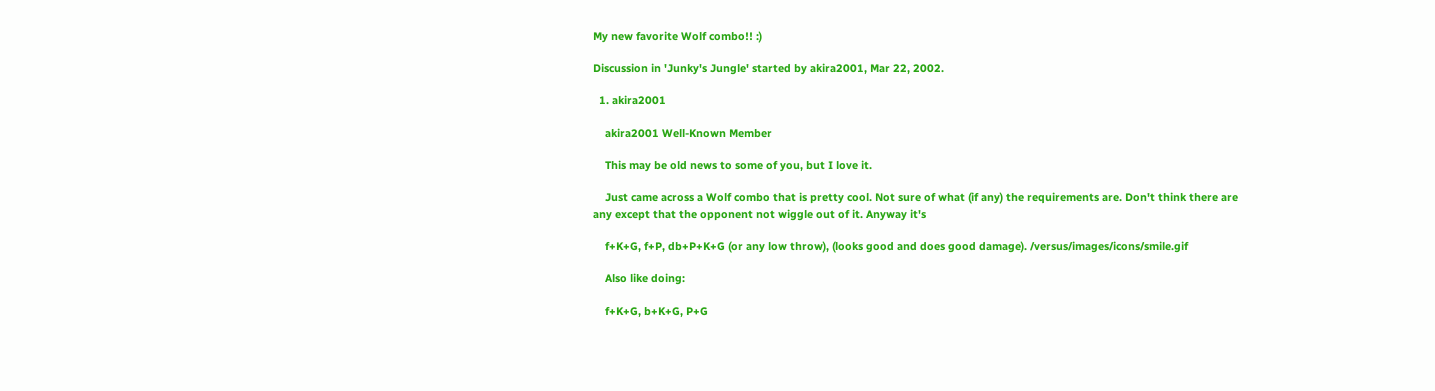My new favorite Wolf combo!! :)

Discussion in 'Junky's Jungle' started by akira2001, Mar 22, 2002.

  1. akira2001

    akira2001 Well-Known Member

    This may be old news to some of you, but I love it.

    Just came across a Wolf combo that is pretty cool. Not sure of what (if any) the requirements are. Don't think there are any except that the opponent not wiggle out of it. Anyway it's

    f+K+G, f+P, db+P+K+G (or any low throw), (looks good and does good damage). /versus/images/icons/smile.gif

    Also like doing:

    f+K+G, b+K+G, P+G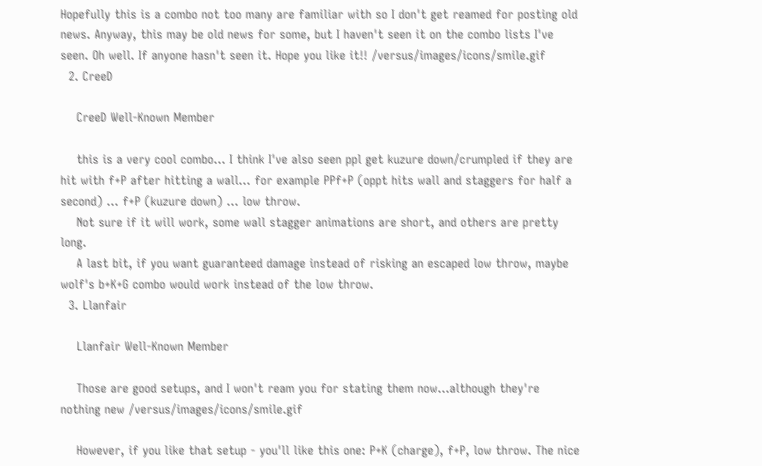Hopefully this is a combo not too many are familiar with so I don't get reamed for posting old news. Anyway, this may be old news for some, but I haven't seen it on the combo lists I've seen. Oh well. If anyone hasn't seen it. Hope you like it!! /versus/images/icons/smile.gif
  2. CreeD

    CreeD Well-Known Member

    this is a very cool combo... I think I've also seen ppl get kuzure down/crumpled if they are hit with f+P after hitting a wall... for example PPf+P (oppt hits wall and staggers for half a second) ... f+P (kuzure down) ... low throw.
    Not sure if it will work, some wall stagger animations are short, and others are pretty long.
    A last bit, if you want guaranteed damage instead of risking an escaped low throw, maybe wolf's b+K+G combo would work instead of the low throw.
  3. Llanfair

    Llanfair Well-Known Member

    Those are good setups, and I won't ream you for stating them now...although they're nothing new /versus/images/icons/smile.gif

    However, if you like that setup - you'll like this one: P+K (charge), f+P, low throw. The nice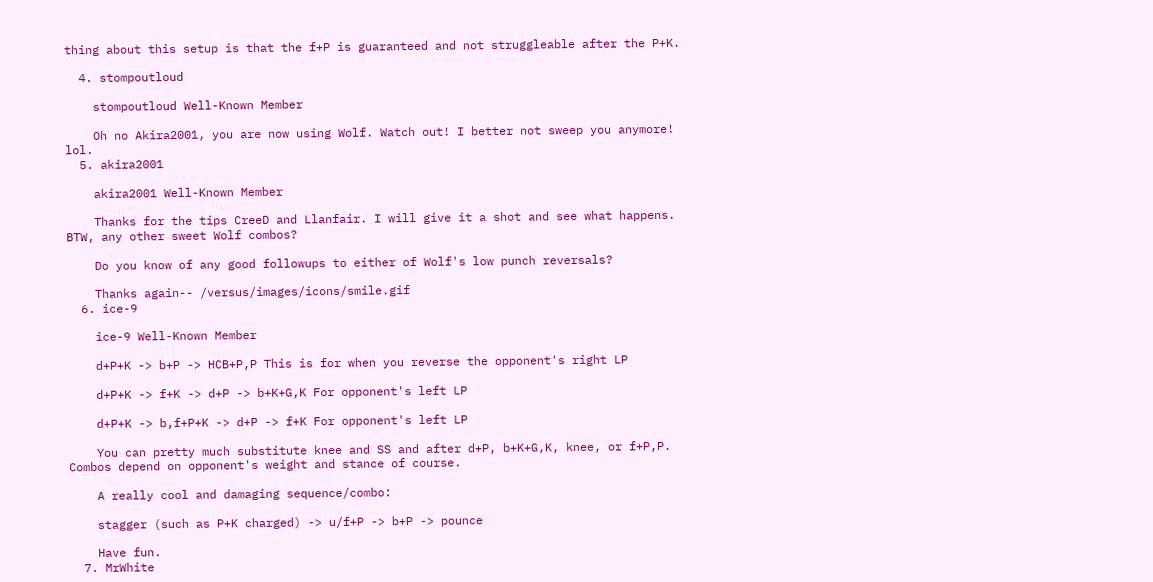thing about this setup is that the f+P is guaranteed and not struggleable after the P+K.

  4. stompoutloud

    stompoutloud Well-Known Member

    Oh no Akira2001, you are now using Wolf. Watch out! I better not sweep you anymore! lol.
  5. akira2001

    akira2001 Well-Known Member

    Thanks for the tips CreeD and Llanfair. I will give it a shot and see what happens. BTW, any other sweet Wolf combos?

    Do you know of any good followups to either of Wolf's low punch reversals?

    Thanks again-- /versus/images/icons/smile.gif
  6. ice-9

    ice-9 Well-Known Member

    d+P+K -> b+P -> HCB+P,P This is for when you reverse the opponent's right LP

    d+P+K -> f+K -> d+P -> b+K+G,K For opponent's left LP

    d+P+K -> b,f+P+K -> d+P -> f+K For opponent's left LP

    You can pretty much substitute knee and SS and after d+P, b+K+G,K, knee, or f+P,P. Combos depend on opponent's weight and stance of course.

    A really cool and damaging sequence/combo:

    stagger (such as P+K charged) -> u/f+P -> b+P -> pounce

    Have fun.
  7. MrWhite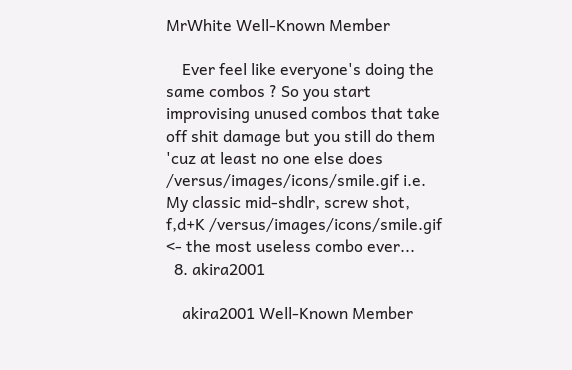MrWhite Well-Known Member

    Ever feel like everyone's doing the same combos ? So you start improvising unused combos that take off shit damage but you still do them 'cuz at least no one else does /versus/images/icons/smile.gif i.e. My classic mid-shdlr, screw shot, f,d+K /versus/images/icons/smile.gif <- the most useless combo ever...
  8. akira2001

    akira2001 Well-Known Member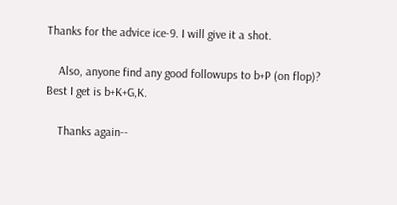Thanks for the advice ice-9. I will give it a shot.

    Also, anyone find any good followups to b+P (on flop)? Best I get is b+K+G,K.

    Thanks again--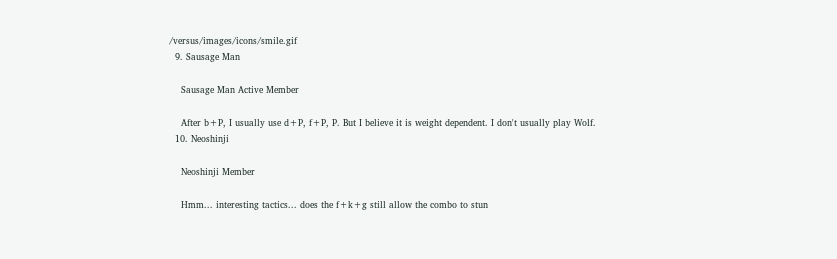/versus/images/icons/smile.gif
  9. Sausage Man

    Sausage Man Active Member

    After b+P, I usually use d+P, f+P, P. But I believe it is weight dependent. I don't usually play Wolf.
  10. Neoshinji

    Neoshinji Member

    Hmm... interesting tactics... does the f+k+g still allow the combo to stun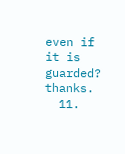even if it is guarded? thanks.
  11.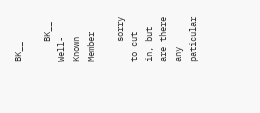BK__

    BK__ Well-Known Member

    sorry to cut in, but are there any paticular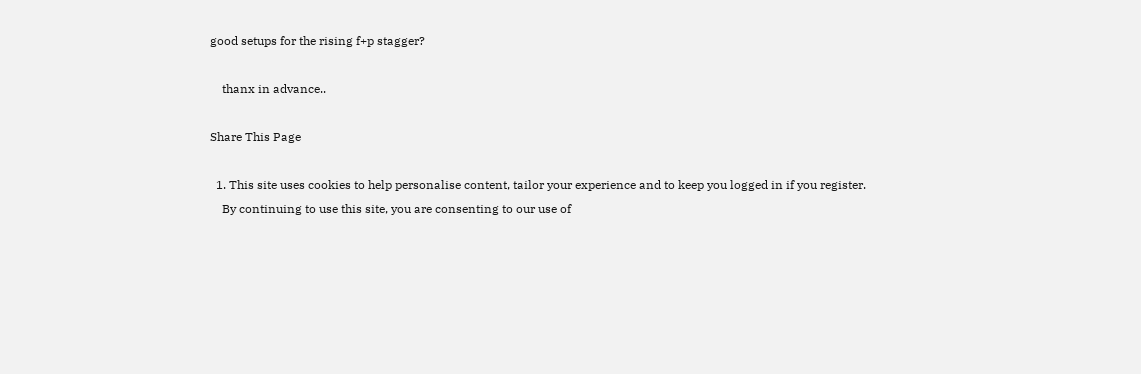good setups for the rising f+p stagger?

    thanx in advance..

Share This Page

  1. This site uses cookies to help personalise content, tailor your experience and to keep you logged in if you register.
    By continuing to use this site, you are consenting to our use of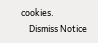cookies.
    Dismiss Notice